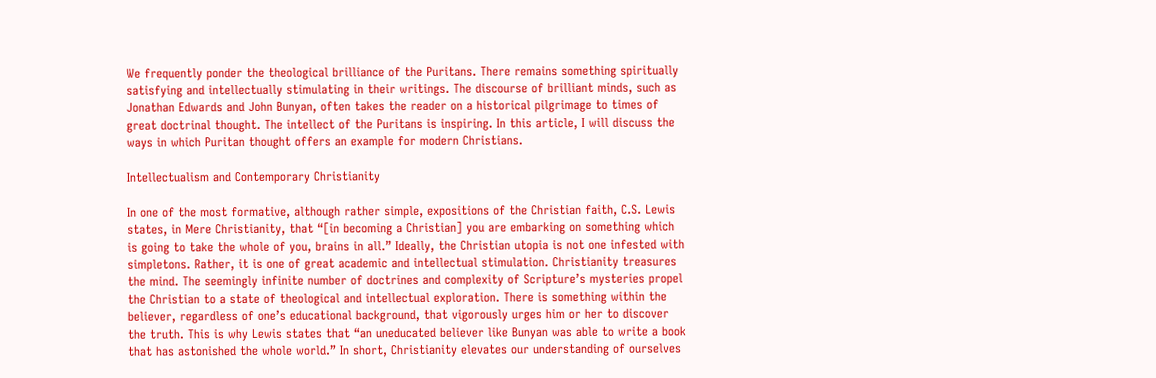We frequently ponder the theological brilliance of the Puritans. There remains something spiritually satisfying and intellectually stimulating in their writings. The discourse of brilliant minds, such as Jonathan Edwards and John Bunyan, often takes the reader on a historical pilgrimage to times of great doctrinal thought. The intellect of the Puritans is inspiring. In this article, I will discuss the ways in which Puritan thought offers an example for modern Christians.

Intellectualism and Contemporary Christianity

In one of the most formative, although rather simple, expositions of the Christian faith, C.S. Lewis states, in Mere Christianity, that “[in becoming a Christian] you are embarking on something which is going to take the whole of you, brains in all.” Ideally, the Christian utopia is not one infested with simpletons. Rather, it is one of great academic and intellectual stimulation. Christianity treasures the mind. The seemingly infinite number of doctrines and complexity of Scripture’s mysteries propel the Christian to a state of theological and intellectual exploration. There is something within the believer, regardless of one’s educational background, that vigorously urges him or her to discover the truth. This is why Lewis states that “an uneducated believer like Bunyan was able to write a book that has astonished the whole world.” In short, Christianity elevates our understanding of ourselves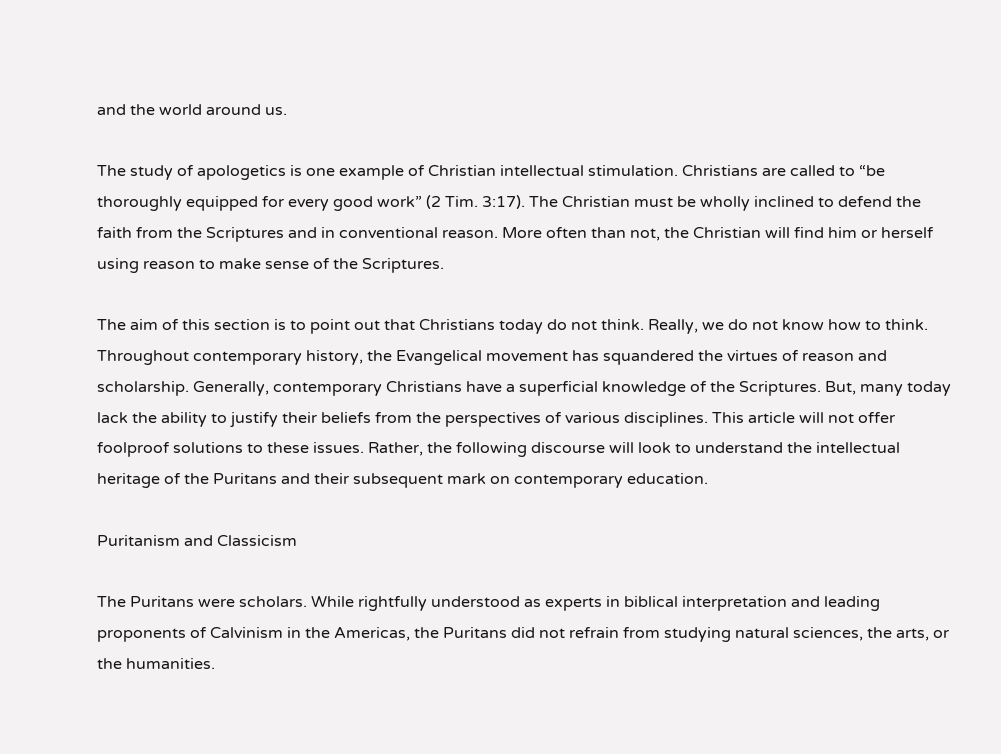and the world around us.

The study of apologetics is one example of Christian intellectual stimulation. Christians are called to “be thoroughly equipped for every good work” (2 Tim. 3:17). The Christian must be wholly inclined to defend the faith from the Scriptures and in conventional reason. More often than not, the Christian will find him or herself using reason to make sense of the Scriptures.

The aim of this section is to point out that Christians today do not think. Really, we do not know how to think. Throughout contemporary history, the Evangelical movement has squandered the virtues of reason and scholarship. Generally, contemporary Christians have a superficial knowledge of the Scriptures. But, many today lack the ability to justify their beliefs from the perspectives of various disciplines. This article will not offer foolproof solutions to these issues. Rather, the following discourse will look to understand the intellectual heritage of the Puritans and their subsequent mark on contemporary education.

Puritanism and Classicism

The Puritans were scholars. While rightfully understood as experts in biblical interpretation and leading proponents of Calvinism in the Americas, the Puritans did not refrain from studying natural sciences, the arts, or the humanities.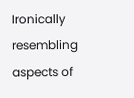Ironically resembling aspects of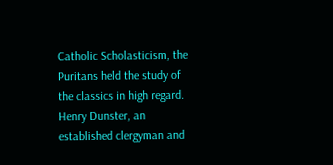Catholic Scholasticism, the Puritans held the study of the classics in high regard. Henry Dunster, an established clergyman and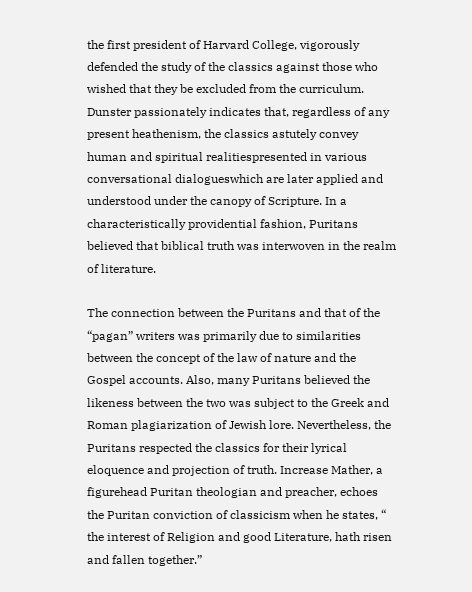the first president of Harvard College, vigorously defended the study of the classics against those who wished that they be excluded from the curriculum. Dunster passionately indicates that, regardless of any present heathenism, the classics astutely convey human and spiritual realitiespresented in various conversational dialogueswhich are later applied and understood under the canopy of Scripture. In a characteristically providential fashion, Puritans believed that biblical truth was interwoven in the realm of literature.

The connection between the Puritans and that of the “pagan” writers was primarily due to similarities between the concept of the law of nature and the Gospel accounts. Also, many Puritans believed the likeness between the two was subject to the Greek and Roman plagiarization of Jewish lore. Nevertheless, the Puritans respected the classics for their lyrical eloquence and projection of truth. Increase Mather, a figurehead Puritan theologian and preacher, echoes the Puritan conviction of classicism when he states, “ the interest of Religion and good Literature, hath risen and fallen together.”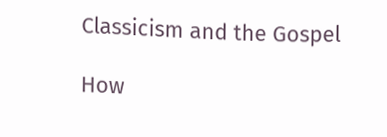Classicism and the Gospel

How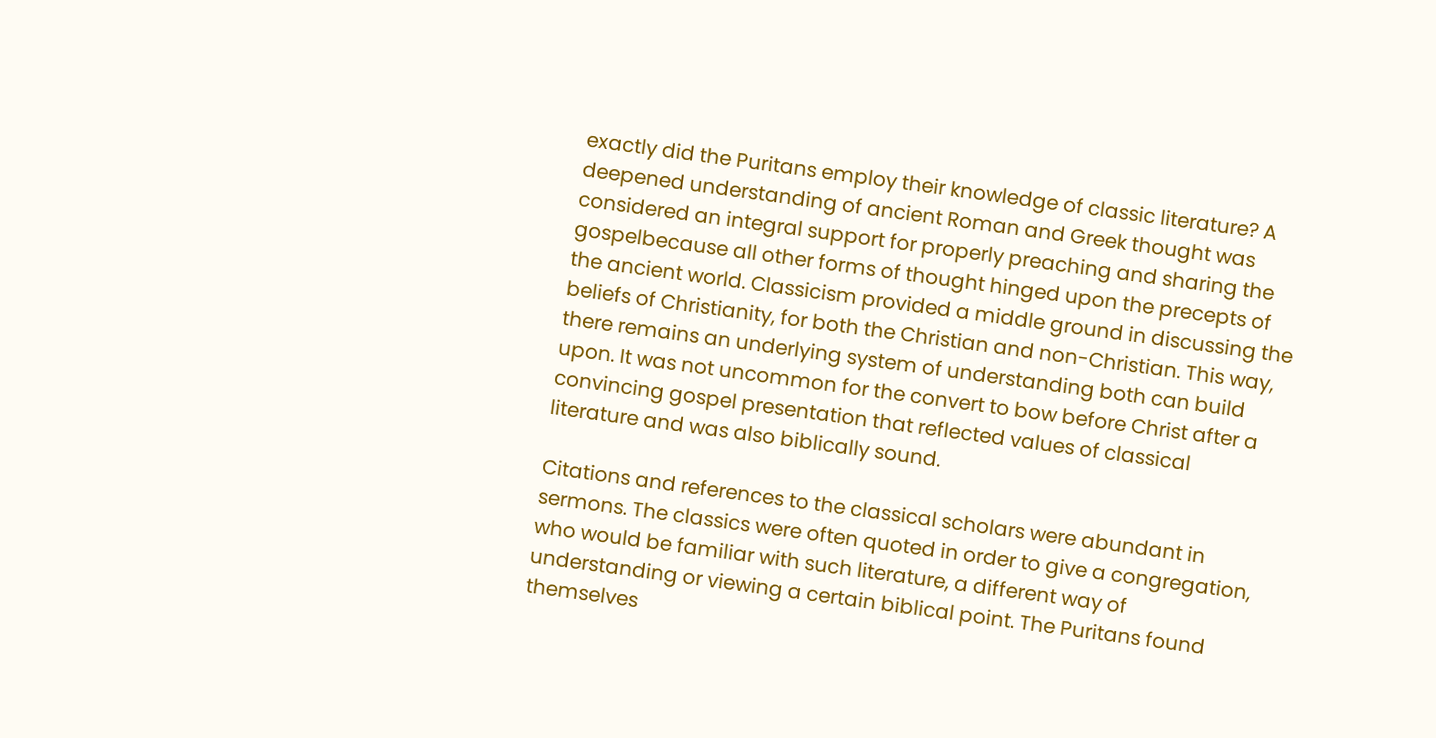exactly did the Puritans employ their knowledge of classic literature? A deepened understanding of ancient Roman and Greek thought was considered an integral support for properly preaching and sharing the gospelbecause all other forms of thought hinged upon the precepts of the ancient world. Classicism provided a middle ground in discussing the beliefs of Christianity, for both the Christian and non-Christian. This way, there remains an underlying system of understanding both can build upon. It was not uncommon for the convert to bow before Christ after a convincing gospel presentation that reflected values of classical literature and was also biblically sound.

Citations and references to the classical scholars were abundant in sermons. The classics were often quoted in order to give a congregation, who would be familiar with such literature, a different way of understanding or viewing a certain biblical point. The Puritans found themselves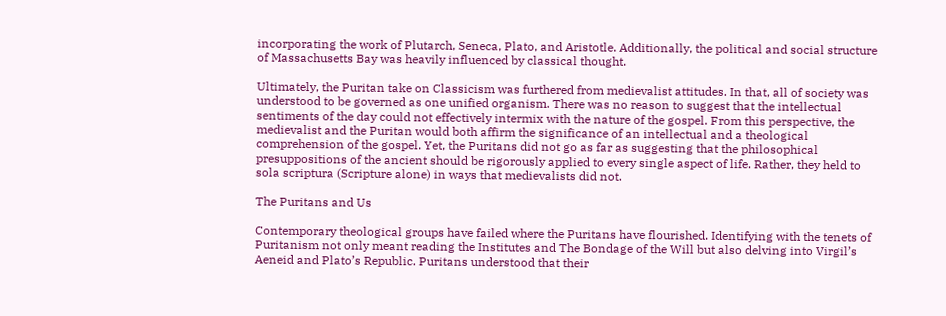incorporating the work of Plutarch, Seneca, Plato, and Aristotle. Additionally, the political and social structure of Massachusetts Bay was heavily influenced by classical thought.

Ultimately, the Puritan take on Classicism was furthered from medievalist attitudes. In that, all of society was understood to be governed as one unified organism. There was no reason to suggest that the intellectual sentiments of the day could not effectively intermix with the nature of the gospel. From this perspective, the medievalist and the Puritan would both affirm the significance of an intellectual and a theological comprehension of the gospel. Yet, the Puritans did not go as far as suggesting that the philosophical presuppositions of the ancient should be rigorously applied to every single aspect of life. Rather, they held to sola scriptura (Scripture alone) in ways that medievalists did not.

The Puritans and Us

Contemporary theological groups have failed where the Puritans have flourished. Identifying with the tenets of Puritanism not only meant reading the Institutes and The Bondage of the Will but also delving into Virgil’s Aeneid and Plato’s Republic. Puritans understood that their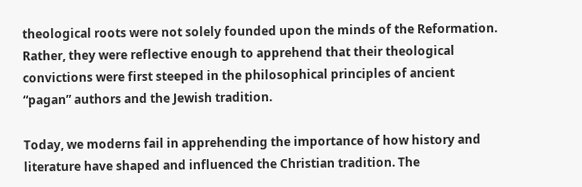theological roots were not solely founded upon the minds of the Reformation. Rather, they were reflective enough to apprehend that their theological convictions were first steeped in the philosophical principles of ancient “pagan” authors and the Jewish tradition.

Today, we moderns fail in apprehending the importance of how history and literature have shaped and influenced the Christian tradition. The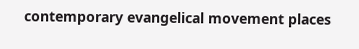contemporary evangelical movement places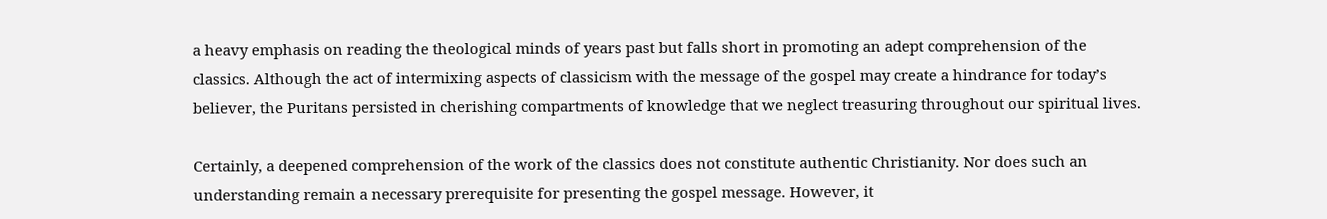a heavy emphasis on reading the theological minds of years past but falls short in promoting an adept comprehension of the classics. Although the act of intermixing aspects of classicism with the message of the gospel may create a hindrance for today’s believer, the Puritans persisted in cherishing compartments of knowledge that we neglect treasuring throughout our spiritual lives.

Certainly, a deepened comprehension of the work of the classics does not constitute authentic Christianity. Nor does such an understanding remain a necessary prerequisite for presenting the gospel message. However, it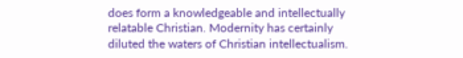does form a knowledgeable and intellectually relatable Christian. Modernity has certainly diluted the waters of Christian intellectualism.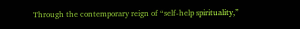Through the contemporary reign of “self-help spirituality,”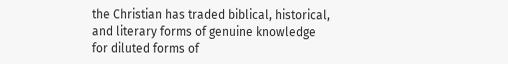the Christian has traded biblical, historical, and literary forms of genuine knowledge for diluted forms of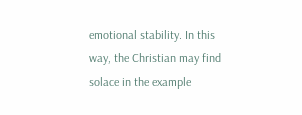emotional stability. In this way, the Christian may find solace in the example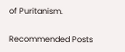of Puritanism.

Recommended Posts